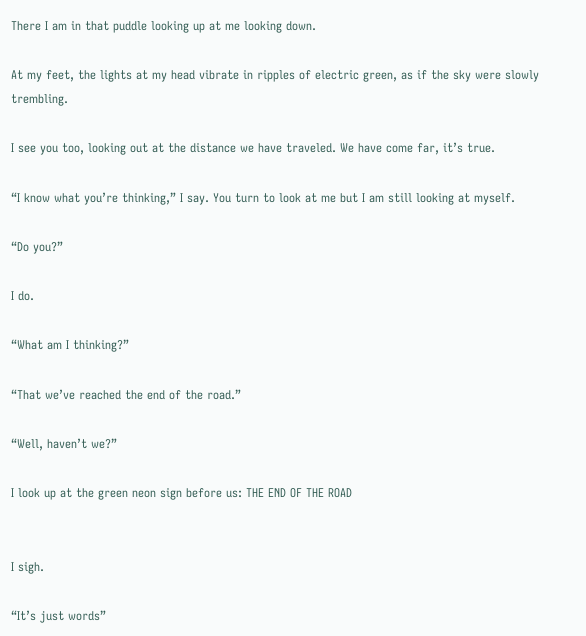There I am in that puddle looking up at me looking down.

At my feet, the lights at my head vibrate in ripples of electric green, as if the sky were slowly trembling.

I see you too, looking out at the distance we have traveled. We have come far, it’s true.

“I know what you’re thinking,” I say. You turn to look at me but I am still looking at myself.

“Do you?”

I do.

“What am I thinking?”

“That we’ve reached the end of the road.”

“Well, haven’t we?”

I look up at the green neon sign before us: THE END OF THE ROAD


I sigh.

“It’s just words”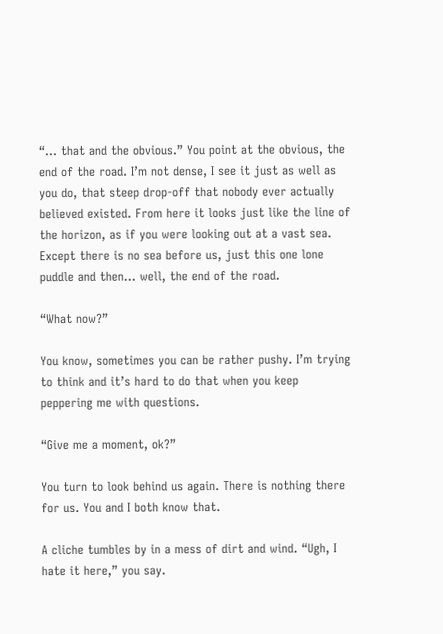“… that and the obvious.” You point at the obvious, the end of the road. I’m not dense, I see it just as well as you do, that steep drop-off that nobody ever actually believed existed. From here it looks just like the line of the horizon, as if you were looking out at a vast sea. Except there is no sea before us, just this one lone puddle and then… well, the end of the road.

“What now?”

You know, sometimes you can be rather pushy. I’m trying to think and it’s hard to do that when you keep peppering me with questions.

“Give me a moment, ok?”

You turn to look behind us again. There is nothing there for us. You and I both know that.

A cliche tumbles by in a mess of dirt and wind. “Ugh, I hate it here,” you say.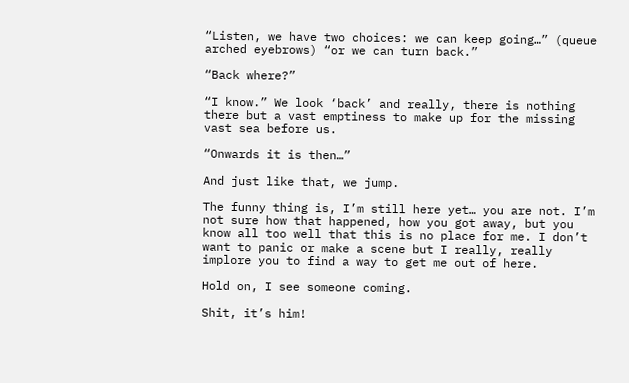“Listen, we have two choices: we can keep going…” (queue arched eyebrows) “or we can turn back.”

“Back where?”

“I know.” We look ‘back’ and really, there is nothing there but a vast emptiness to make up for the missing vast sea before us.

“Onwards it is then…”

And just like that, we jump.

The funny thing is, I’m still here yet… you are not. I’m not sure how that happened, how you got away, but you know all too well that this is no place for me. I don’t want to panic or make a scene but I really, really implore you to find a way to get me out of here.

Hold on, I see someone coming.

Shit, it’s him!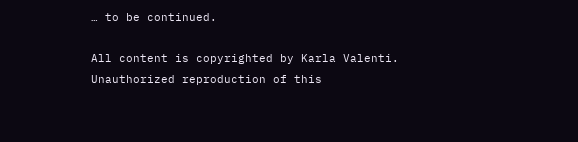… to be continued.

All content is copyrighted by Karla Valenti. Unauthorized reproduction of this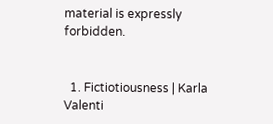material is expressly forbidden.


  1. Fictiotiousness | Karla Valenti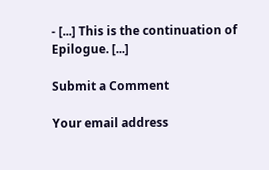- [...] This is the continuation of Epilogue. [...]

Submit a Comment

Your email address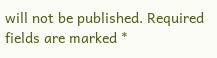will not be published. Required fields are marked *